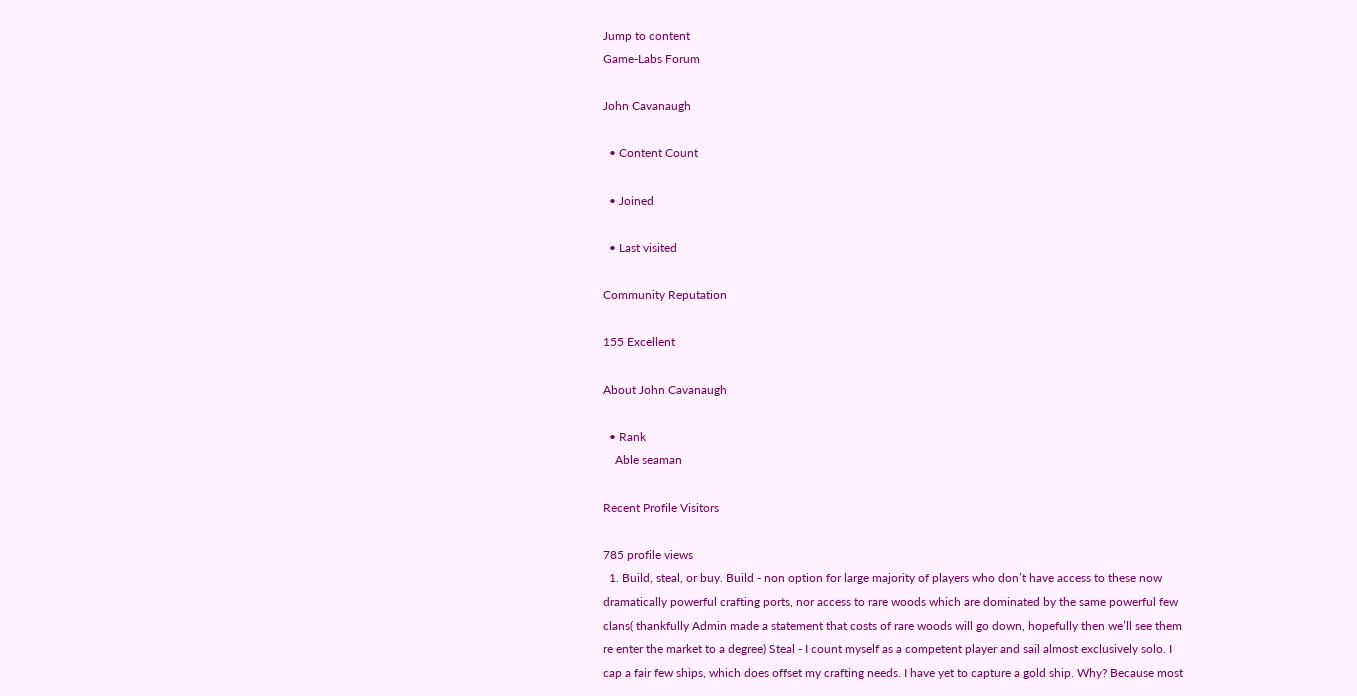Jump to content
Game-Labs Forum

John Cavanaugh

  • Content Count

  • Joined

  • Last visited

Community Reputation

155 Excellent

About John Cavanaugh

  • Rank
    Able seaman

Recent Profile Visitors

785 profile views
  1. Build, steal, or buy. Build - non option for large majority of players who don’t have access to these now dramatically powerful crafting ports, nor access to rare woods which are dominated by the same powerful few clans( thankfully Admin made a statement that costs of rare woods will go down, hopefully then we’ll see them re enter the market to a degree) Steal - I count myself as a competent player and sail almost exclusively solo. I cap a fair few ships, which does offset my crafting needs. I have yet to capture a gold ship. Why? Because most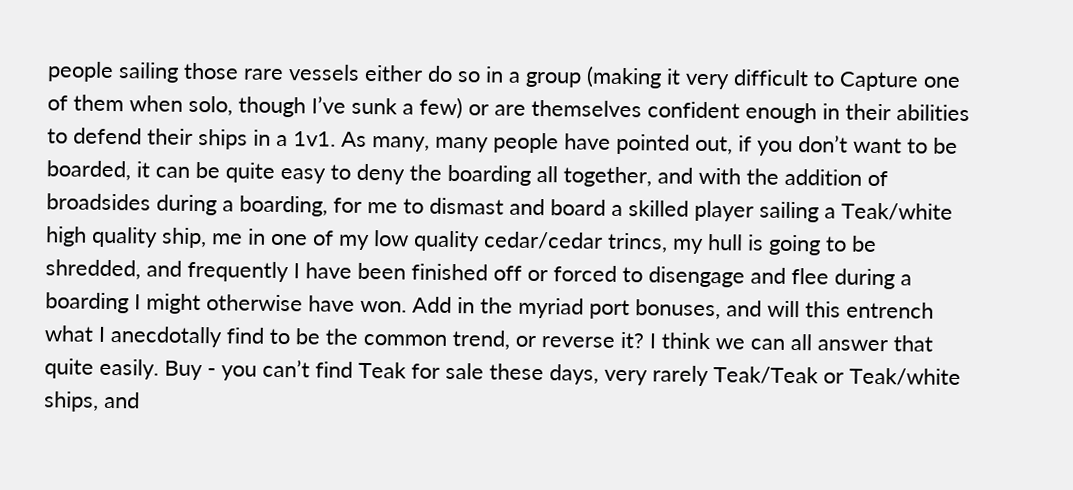people sailing those rare vessels either do so in a group (making it very difficult to Capture one of them when solo, though I’ve sunk a few) or are themselves confident enough in their abilities to defend their ships in a 1v1. As many, many people have pointed out, if you don’t want to be boarded, it can be quite easy to deny the boarding all together, and with the addition of broadsides during a boarding, for me to dismast and board a skilled player sailing a Teak/white high quality ship, me in one of my low quality cedar/cedar trincs, my hull is going to be shredded, and frequently I have been finished off or forced to disengage and flee during a boarding I might otherwise have won. Add in the myriad port bonuses, and will this entrench what I anecdotally find to be the common trend, or reverse it? I think we can all answer that quite easily. Buy - you can’t find Teak for sale these days, very rarely Teak/Teak or Teak/white ships, and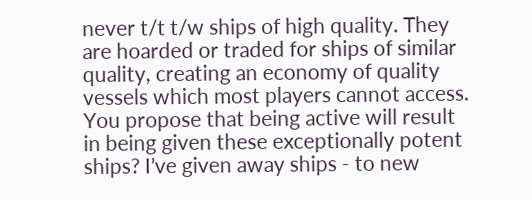never t/t t/w ships of high quality. They are hoarded or traded for ships of similar quality, creating an economy of quality vessels which most players cannot access. You propose that being active will result in being given these exceptionally potent ships? I’ve given away ships - to new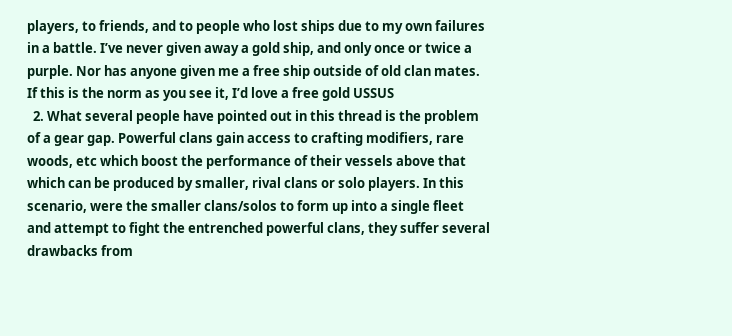players, to friends, and to people who lost ships due to my own failures in a battle. I’ve never given away a gold ship, and only once or twice a purple. Nor has anyone given me a free ship outside of old clan mates. If this is the norm as you see it, I’d love a free gold USSUS
  2. What several people have pointed out in this thread is the problem of a gear gap. Powerful clans gain access to crafting modifiers, rare woods, etc which boost the performance of their vessels above that which can be produced by smaller, rival clans or solo players. In this scenario, were the smaller clans/solos to form up into a single fleet and attempt to fight the entrenched powerful clans, they suffer several drawbacks from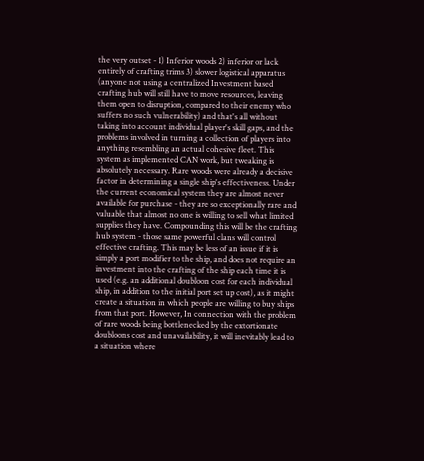the very outset - 1) Inferior woods 2) inferior or lack entirely of crafting trims 3) slower logistical apparatus (anyone not using a centralized Investment based crafting hub will still have to move resources, leaving them open to disruption, compared to their enemy who suffers no such vulnerability) and that's all without taking into account individual player's skill gaps, and the problems involved in turning a collection of players into anything resembling an actual cohesive fleet. This system as implemented CAN work, but tweaking is absolutely necessary. Rare woods were already a decisive factor in determining a single ship's effectiveness. Under the current economical system they are almost never available for purchase - they are so exceptionally rare and valuable that almost no one is willing to sell what limited supplies they have. Compounding this will be the crafting hub system - those same powerful clans will control effective crafting. This may be less of an issue if it is simply a port modifier to the ship, and does not require an investment into the crafting of the ship each time it is used (e.g. an additional doubloon cost for each individual ship, in addition to the initial port set up cost), as it might create a situation in which people are willing to buy ships from that port. However, In connection with the problem of rare woods being bottlenecked by the extortionate doubloons cost and unavailability, it will inevitably lead to a situation where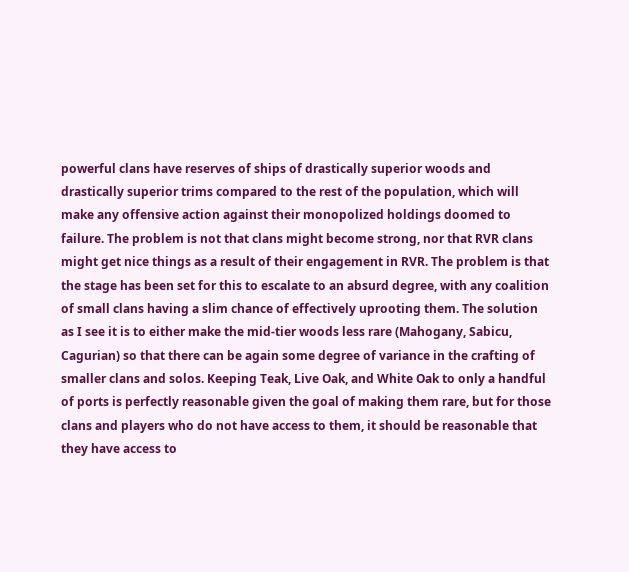powerful clans have reserves of ships of drastically superior woods and drastically superior trims compared to the rest of the population, which will make any offensive action against their monopolized holdings doomed to failure. The problem is not that clans might become strong, nor that RVR clans might get nice things as a result of their engagement in RVR. The problem is that the stage has been set for this to escalate to an absurd degree, with any coalition of small clans having a slim chance of effectively uprooting them. The solution as I see it is to either make the mid-tier woods less rare (Mahogany, Sabicu, Cagurian) so that there can be again some degree of variance in the crafting of smaller clans and solos. Keeping Teak, Live Oak, and White Oak to only a handful of ports is perfectly reasonable given the goal of making them rare, but for those clans and players who do not have access to them, it should be reasonable that they have access to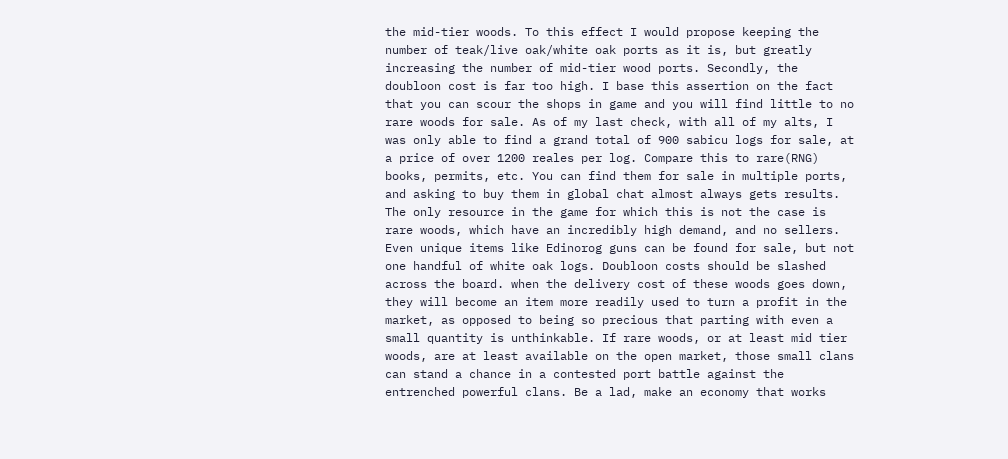the mid-tier woods. To this effect I would propose keeping the number of teak/live oak/white oak ports as it is, but greatly increasing the number of mid-tier wood ports. Secondly, the doubloon cost is far too high. I base this assertion on the fact that you can scour the shops in game and you will find little to no rare woods for sale. As of my last check, with all of my alts, I was only able to find a grand total of 900 sabicu logs for sale, at a price of over 1200 reales per log. Compare this to rare(RNG) books, permits, etc. You can find them for sale in multiple ports, and asking to buy them in global chat almost always gets results. The only resource in the game for which this is not the case is rare woods, which have an incredibly high demand, and no sellers. Even unique items like Edinorog guns can be found for sale, but not one handful of white oak logs. Doubloon costs should be slashed across the board. when the delivery cost of these woods goes down, they will become an item more readily used to turn a profit in the market, as opposed to being so precious that parting with even a small quantity is unthinkable. If rare woods, or at least mid tier woods, are at least available on the open market, those small clans can stand a chance in a contested port battle against the entrenched powerful clans. Be a lad, make an economy that works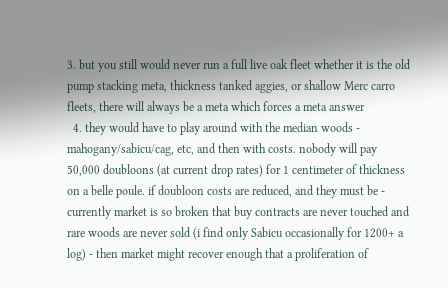3. but you still would never run a full live oak fleet whether it is the old pump stacking meta, thickness tanked aggies, or shallow Merc carro fleets, there will always be a meta which forces a meta answer
  4. they would have to play around with the median woods - mahogany/sabicu/cag, etc, and then with costs. nobody will pay 50,000 doubloons (at current drop rates) for 1 centimeter of thickness on a belle poule. if doubloon costs are reduced, and they must be - currently market is so broken that buy contracts are never touched and rare woods are never sold (i find only Sabicu occasionally for 1200+ a log) - then market might recover enough that a proliferation of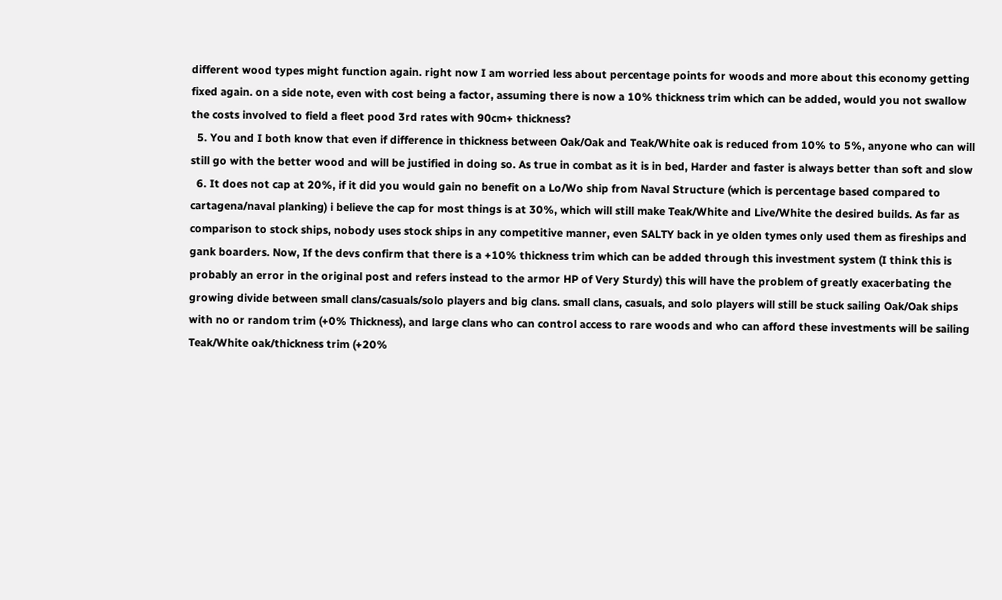different wood types might function again. right now I am worried less about percentage points for woods and more about this economy getting fixed again. on a side note, even with cost being a factor, assuming there is now a 10% thickness trim which can be added, would you not swallow the costs involved to field a fleet pood 3rd rates with 90cm+ thickness?
  5. You and I both know that even if difference in thickness between Oak/Oak and Teak/White oak is reduced from 10% to 5%, anyone who can will still go with the better wood and will be justified in doing so. As true in combat as it is in bed, Harder and faster is always better than soft and slow
  6. It does not cap at 20%, if it did you would gain no benefit on a Lo/Wo ship from Naval Structure (which is percentage based compared to cartagena/naval planking) i believe the cap for most things is at 30%, which will still make Teak/White and Live/White the desired builds. As far as comparison to stock ships, nobody uses stock ships in any competitive manner, even SALTY back in ye olden tymes only used them as fireships and gank boarders. Now, If the devs confirm that there is a +10% thickness trim which can be added through this investment system (I think this is probably an error in the original post and refers instead to the armor HP of Very Sturdy) this will have the problem of greatly exacerbating the growing divide between small clans/casuals/solo players and big clans. small clans, casuals, and solo players will still be stuck sailing Oak/Oak ships with no or random trim (+0% Thickness), and large clans who can control access to rare woods and who can afford these investments will be sailing Teak/White oak/thickness trim (+20%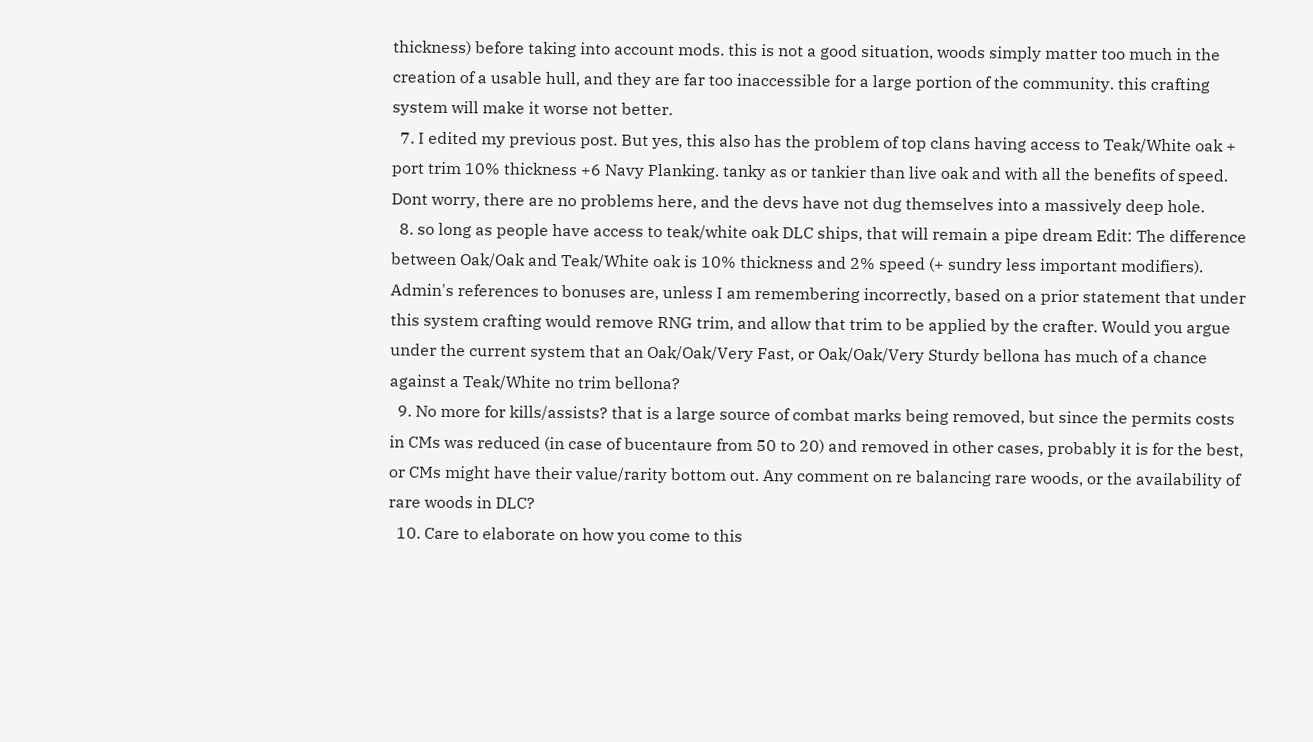thickness) before taking into account mods. this is not a good situation, woods simply matter too much in the creation of a usable hull, and they are far too inaccessible for a large portion of the community. this crafting system will make it worse not better.
  7. I edited my previous post. But yes, this also has the problem of top clans having access to Teak/White oak + port trim 10% thickness +6 Navy Planking. tanky as or tankier than live oak and with all the benefits of speed. Dont worry, there are no problems here, and the devs have not dug themselves into a massively deep hole.
  8. so long as people have access to teak/white oak DLC ships, that will remain a pipe dream Edit: The difference between Oak/Oak and Teak/White oak is 10% thickness and 2% speed (+ sundry less important modifiers). Admin's references to bonuses are, unless I am remembering incorrectly, based on a prior statement that under this system crafting would remove RNG trim, and allow that trim to be applied by the crafter. Would you argue under the current system that an Oak/Oak/Very Fast, or Oak/Oak/Very Sturdy bellona has much of a chance against a Teak/White no trim bellona?
  9. No more for kills/assists? that is a large source of combat marks being removed, but since the permits costs in CMs was reduced (in case of bucentaure from 50 to 20) and removed in other cases, probably it is for the best, or CMs might have their value/rarity bottom out. Any comment on re balancing rare woods, or the availability of rare woods in DLC?
  10. Care to elaborate on how you come to this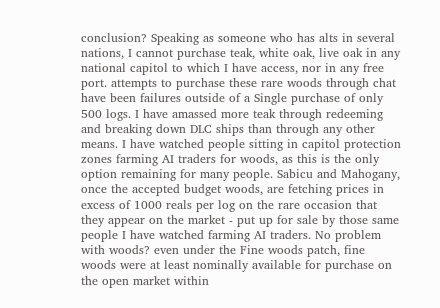conclusion? Speaking as someone who has alts in several nations, I cannot purchase teak, white oak, live oak in any national capitol to which I have access, nor in any free port. attempts to purchase these rare woods through chat have been failures outside of a Single purchase of only 500 logs. I have amassed more teak through redeeming and breaking down DLC ships than through any other means. I have watched people sitting in capitol protection zones farming AI traders for woods, as this is the only option remaining for many people. Sabicu and Mahogany, once the accepted budget woods, are fetching prices in excess of 1000 reals per log on the rare occasion that they appear on the market - put up for sale by those same people I have watched farming AI traders. No problem with woods? even under the Fine woods patch, fine woods were at least nominally available for purchase on the open market within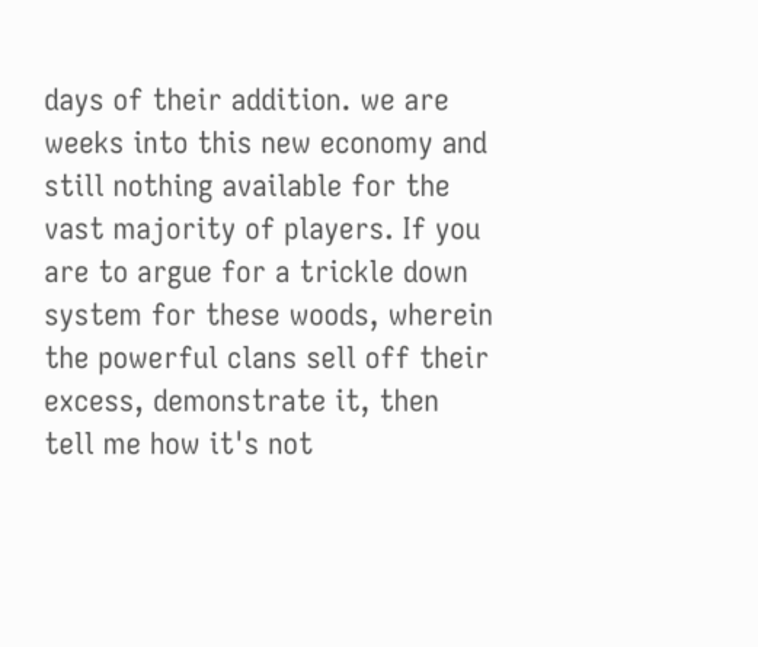days of their addition. we are weeks into this new economy and still nothing available for the vast majority of players. If you are to argue for a trickle down system for these woods, wherein the powerful clans sell off their excess, demonstrate it, then tell me how it's not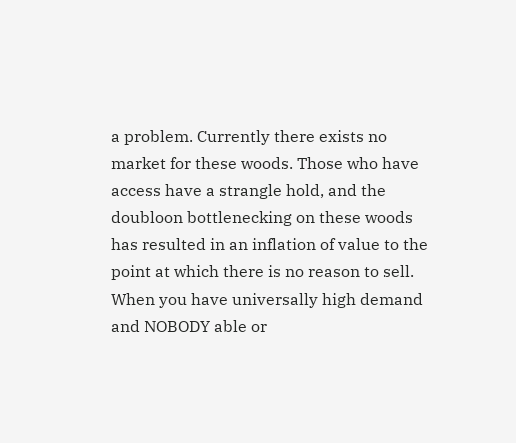a problem. Currently there exists no market for these woods. Those who have access have a strangle hold, and the doubloon bottlenecking on these woods has resulted in an inflation of value to the point at which there is no reason to sell. When you have universally high demand and NOBODY able or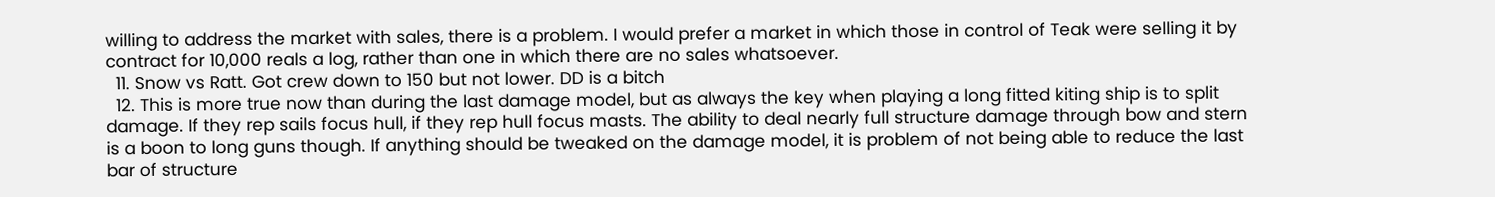willing to address the market with sales, there is a problem. I would prefer a market in which those in control of Teak were selling it by contract for 10,000 reals a log, rather than one in which there are no sales whatsoever.
  11. Snow vs Ratt. Got crew down to 150 but not lower. DD is a bitch
  12. This is more true now than during the last damage model, but as always the key when playing a long fitted kiting ship is to split damage. If they rep sails focus hull, if they rep hull focus masts. The ability to deal nearly full structure damage through bow and stern is a boon to long guns though. If anything should be tweaked on the damage model, it is problem of not being able to reduce the last bar of structure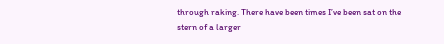through raking. There have been times I’ve been sat on the stern of a larger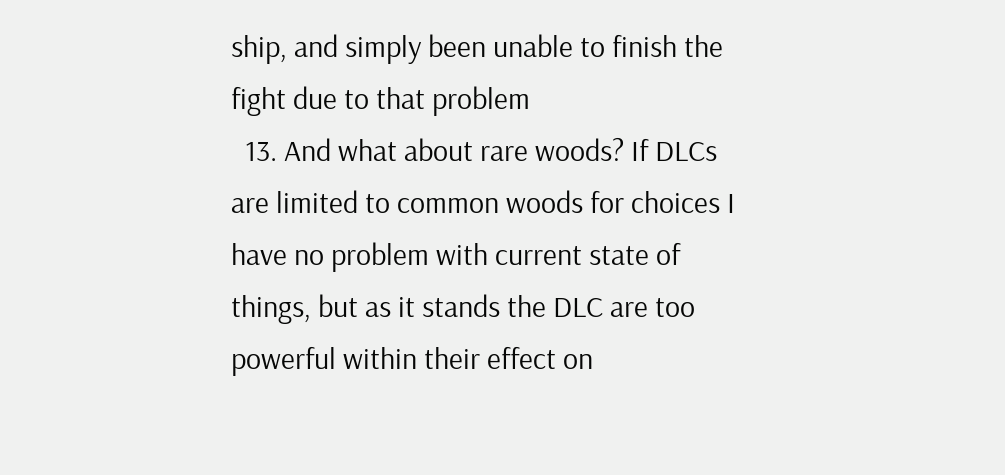ship, and simply been unable to finish the fight due to that problem
  13. And what about rare woods? If DLCs are limited to common woods for choices I have no problem with current state of things, but as it stands the DLC are too powerful within their effect on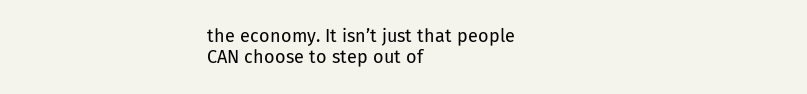the economy. It isn’t just that people CAN choose to step out of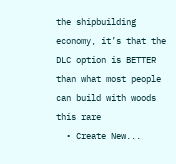the shipbuilding economy, it’s that the DLC option is BETTER than what most people can build with woods this rare
  • Create New...